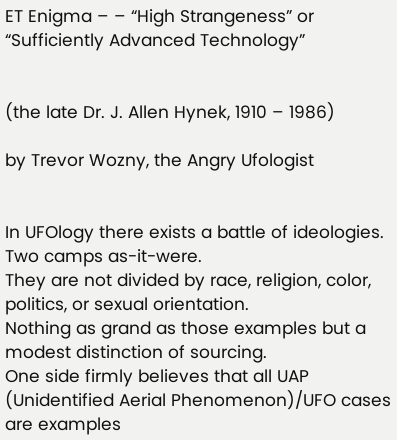ET Enigma – – “High Strangeness” or “Sufficiently Advanced Technology”


(the late Dr. J. Allen Hynek, 1910 – 1986)

by Trevor Wozny, the Angry Ufologist


In UFOlogy there exists a battle of ideologies.
Two camps as-it-were.
They are not divided by race, religion, color, politics, or sexual orientation.
Nothing as grand as those examples but a modest distinction of sourcing.
One side firmly believes that all UAP (Unidentified Aerial Phenomenon)/UFO cases are examples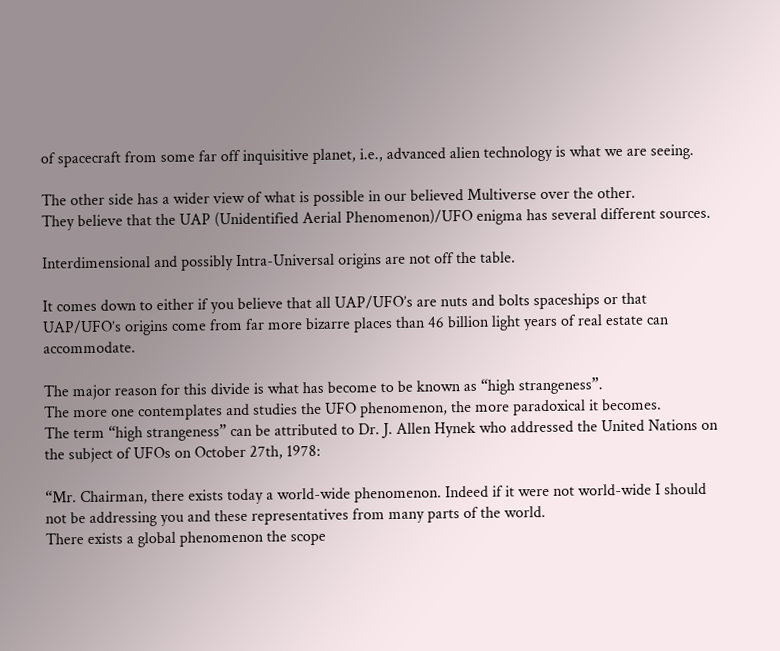of spacecraft from some far off inquisitive planet, i.e., advanced alien technology is what we are seeing.

The other side has a wider view of what is possible in our believed Multiverse over the other.
They believe that the UAP (Unidentified Aerial Phenomenon)/UFO enigma has several different sources.

Interdimensional and possibly Intra-Universal origins are not off the table.

It comes down to either if you believe that all UAP/UFO’s are nuts and bolts spaceships or that UAP/UFO’s origins come from far more bizarre places than 46 billion light years of real estate can accommodate.

The major reason for this divide is what has become to be known as “high strangeness”.
The more one contemplates and studies the UFO phenomenon, the more paradoxical it becomes.
The term “high strangeness” can be attributed to Dr. J. Allen Hynek who addressed the United Nations on the subject of UFOs on October 27th, 1978:

“Mr. Chairman, there exists today a world-wide phenomenon. Indeed if it were not world-wide I should not be addressing you and these representatives from many parts of the world.
There exists a global phenomenon the scope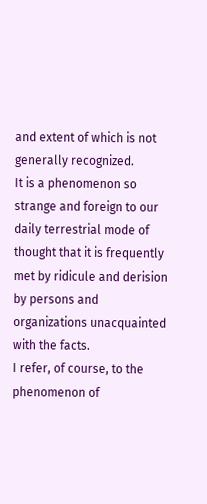and extent of which is not generally recognized.
It is a phenomenon so strange and foreign to our daily terrestrial mode of thought that it is frequently met by ridicule and derision by persons and organizations unacquainted with the facts.
I refer, of course, to the phenomenon of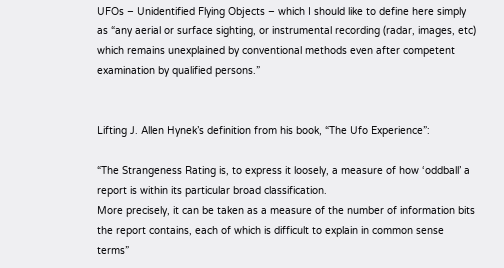UFOs – Unidentified Flying Objects – which I should like to define here simply as “any aerial or surface sighting, or instrumental recording (radar, images, etc) which remains unexplained by conventional methods even after competent examination by qualified persons.”


Lifting J. Allen Hynek’s definition from his book, “The Ufo Experience”:

“The Strangeness Rating is, to express it loosely, a measure of how ‘oddball’ a report is within its particular broad classification.
More precisely, it can be taken as a measure of the number of information bits the report contains, each of which is difficult to explain in common sense terms”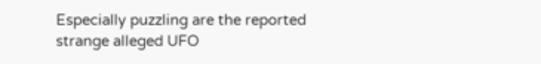Especially puzzling are the reported strange alleged UFO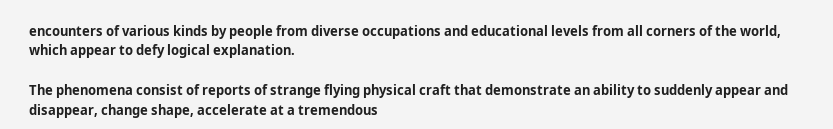encounters of various kinds by people from diverse occupations and educational levels from all corners of the world, which appear to defy logical explanation.

The phenomena consist of reports of strange flying physical craft that demonstrate an ability to suddenly appear and disappear, change shape, accelerate at a tremendous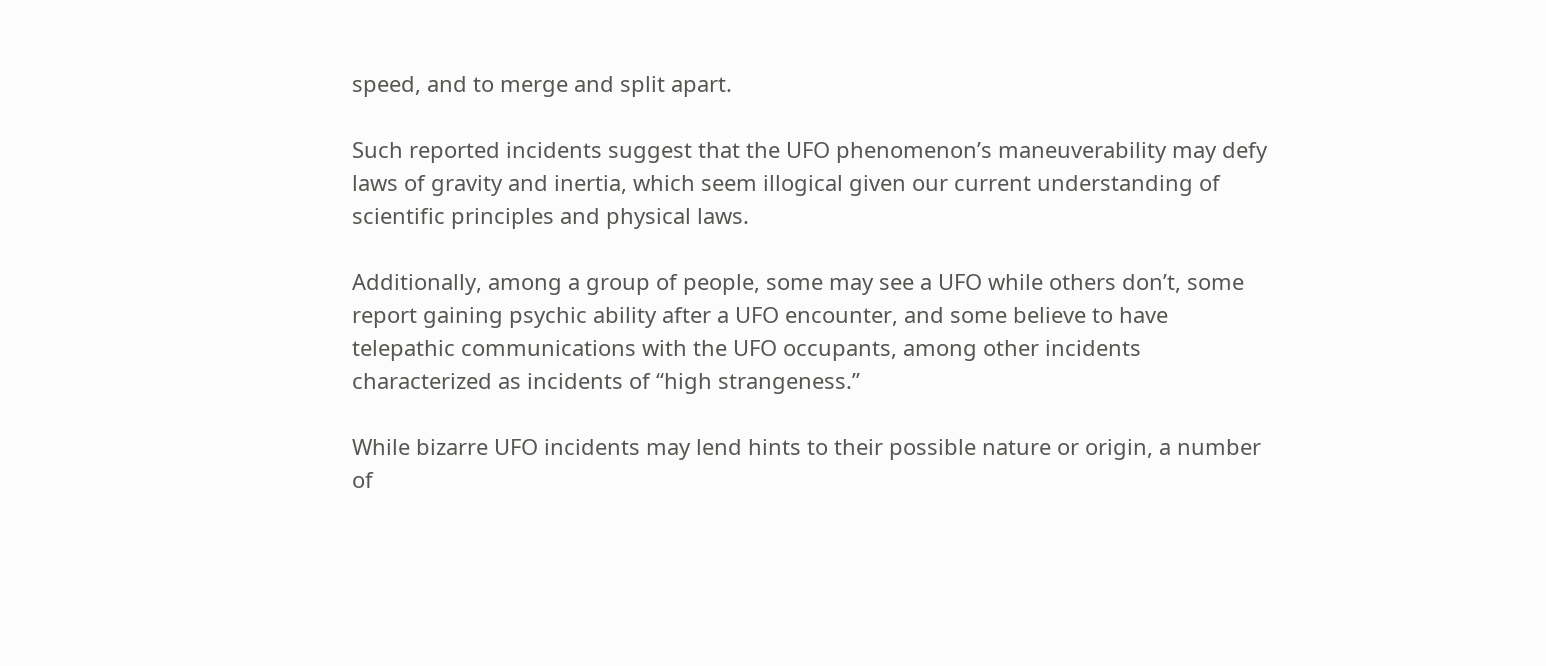speed, and to merge and split apart.

Such reported incidents suggest that the UFO phenomenon’s maneuverability may defy laws of gravity and inertia, which seem illogical given our current understanding of scientific principles and physical laws.

Additionally, among a group of people, some may see a UFO while others don’t, some report gaining psychic ability after a UFO encounter, and some believe to have telepathic communications with the UFO occupants, among other incidents characterized as incidents of “high strangeness.”

While bizarre UFO incidents may lend hints to their possible nature or origin, a number of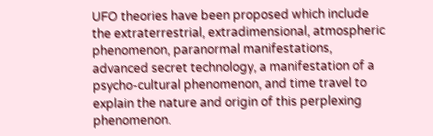UFO theories have been proposed which include the extraterrestrial, extradimensional, atmospheric phenomenon, paranormal manifestations, advanced secret technology, a manifestation of a psycho-cultural phenomenon, and time travel to explain the nature and origin of this perplexing phenomenon.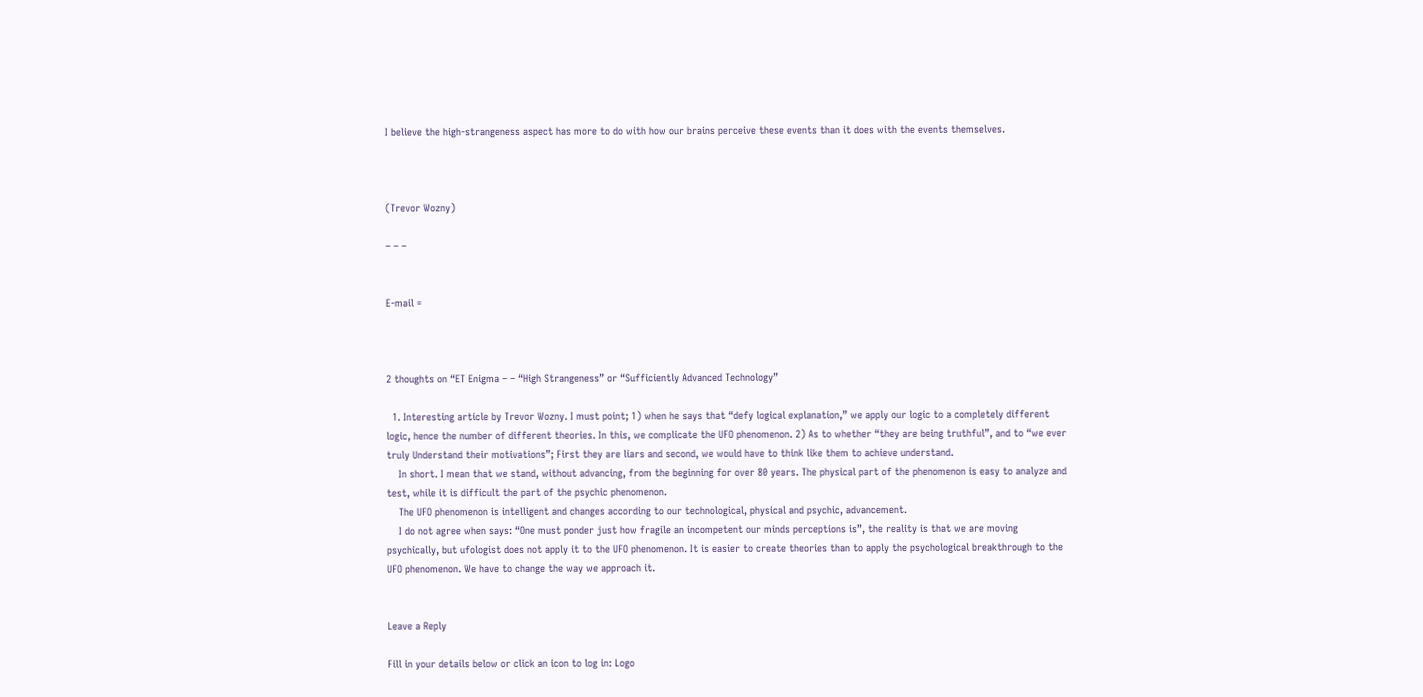I believe the high-strangeness aspect has more to do with how our brains perceive these events than it does with the events themselves.



(Trevor Wozny)

– – –


E-mail =



2 thoughts on “ET Enigma – – “High Strangeness” or “Sufficiently Advanced Technology”

  1. Interesting article by Trevor Wozny. I must point; 1) when he says that “defy logical explanation,” we apply our logic to a completely different logic, hence the number of different theories. In this, we complicate the UFO phenomenon. 2) As to whether “they are being truthful”, and to “we ever truly Understand their motivations”; First they are liars and second, we would have to think like them to achieve understand.
    In short. I mean that we stand, without advancing, from the beginning for over 80 years. The physical part of the phenomenon is easy to analyze and test, while it is difficult the part of the psychic phenomenon.
    The UFO phenomenon is intelligent and changes according to our technological, physical and psychic, advancement.
    I do not agree when says: “One must ponder just how fragile an incompetent our minds perceptions is”, the reality is that we are moving psychically, but ufologist does not apply it to the UFO phenomenon. It is easier to create theories than to apply the psychological breakthrough to the UFO phenomenon. We have to change the way we approach it.


Leave a Reply

Fill in your details below or click an icon to log in: Logo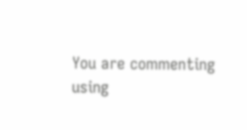You are commenting using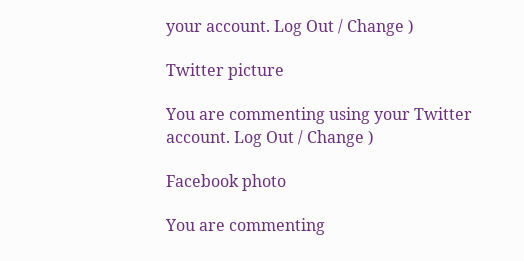your account. Log Out / Change )

Twitter picture

You are commenting using your Twitter account. Log Out / Change )

Facebook photo

You are commenting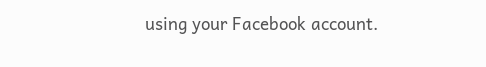using your Facebook account.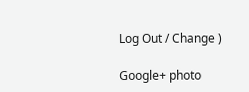Log Out / Change )

Google+ photo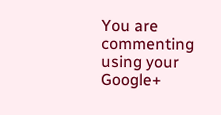You are commenting using your Google+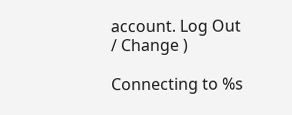account. Log Out / Change )

Connecting to %s